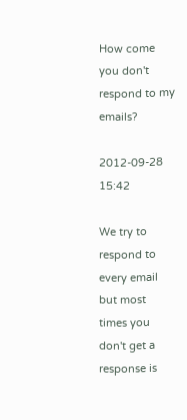How come you don't respond to my emails?

2012-09-28 15:42

We try to respond to every email but most times you don't get a response is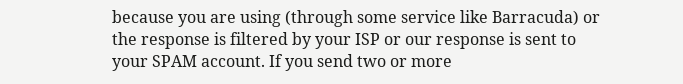because you are using (through some service like Barracuda) or the response is filtered by your ISP or our response is sent to your SPAM account. If you send two or more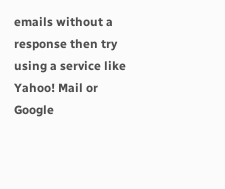emails without a response then try using a service like Yahoo! Mail or Google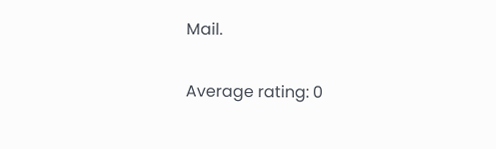Mail.

Average rating: 0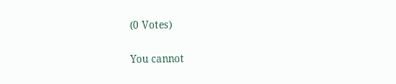(0 Votes)

You cannot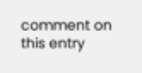comment on this entry